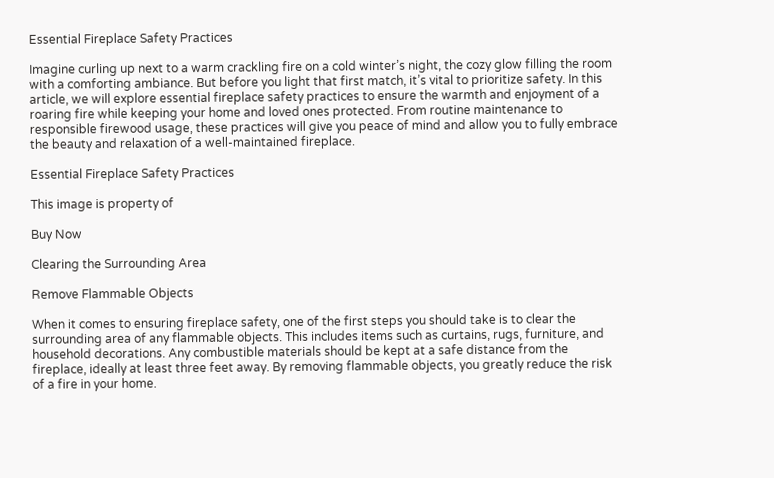Essential Fireplace Safety Practices

Imagine curling up next to a warm crackling fire on a cold winter’s night, the cozy glow filling the room with a comforting ambiance. But before you light that first match, it’s vital to prioritize safety. In this article, we will explore essential fireplace safety practices to ensure the warmth and enjoyment of a roaring fire while keeping your home and loved ones protected. From routine maintenance to responsible firewood usage, these practices will give you peace of mind and allow you to fully embrace the beauty and relaxation of a well-maintained fireplace.

Essential Fireplace Safety Practices

This image is property of

Buy Now

Clearing the Surrounding Area

Remove Flammable Objects

When it comes to ensuring fireplace safety, one of the first steps you should take is to clear the surrounding area of any flammable objects. This includes items such as curtains, rugs, furniture, and household decorations. Any combustible materials should be kept at a safe distance from the fireplace, ideally at least three feet away. By removing flammable objects, you greatly reduce the risk of a fire in your home.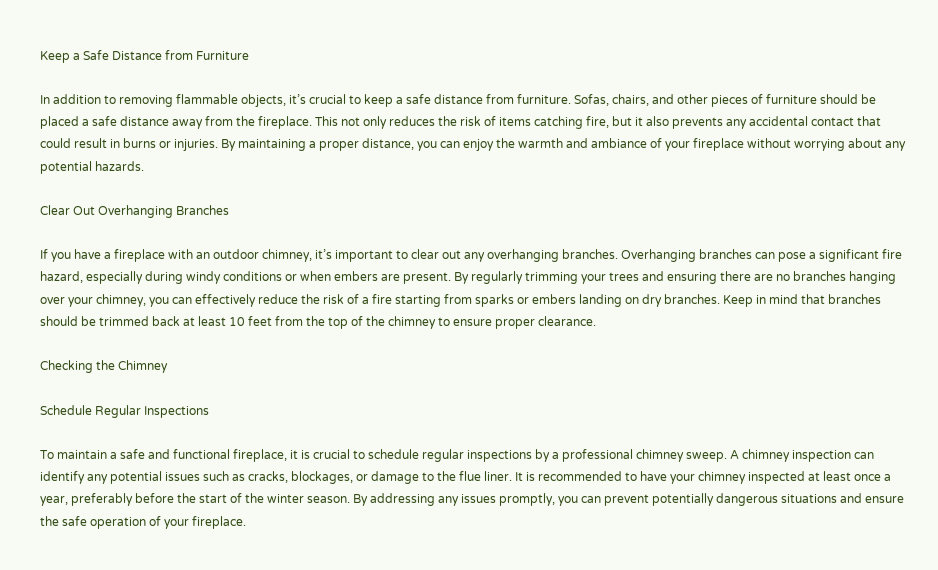Keep a Safe Distance from Furniture

In addition to removing flammable objects, it’s crucial to keep a safe distance from furniture. Sofas, chairs, and other pieces of furniture should be placed a safe distance away from the fireplace. This not only reduces the risk of items catching fire, but it also prevents any accidental contact that could result in burns or injuries. By maintaining a proper distance, you can enjoy the warmth and ambiance of your fireplace without worrying about any potential hazards.

Clear Out Overhanging Branches

If you have a fireplace with an outdoor chimney, it’s important to clear out any overhanging branches. Overhanging branches can pose a significant fire hazard, especially during windy conditions or when embers are present. By regularly trimming your trees and ensuring there are no branches hanging over your chimney, you can effectively reduce the risk of a fire starting from sparks or embers landing on dry branches. Keep in mind that branches should be trimmed back at least 10 feet from the top of the chimney to ensure proper clearance.

Checking the Chimney

Schedule Regular Inspections

To maintain a safe and functional fireplace, it is crucial to schedule regular inspections by a professional chimney sweep. A chimney inspection can identify any potential issues such as cracks, blockages, or damage to the flue liner. It is recommended to have your chimney inspected at least once a year, preferably before the start of the winter season. By addressing any issues promptly, you can prevent potentially dangerous situations and ensure the safe operation of your fireplace.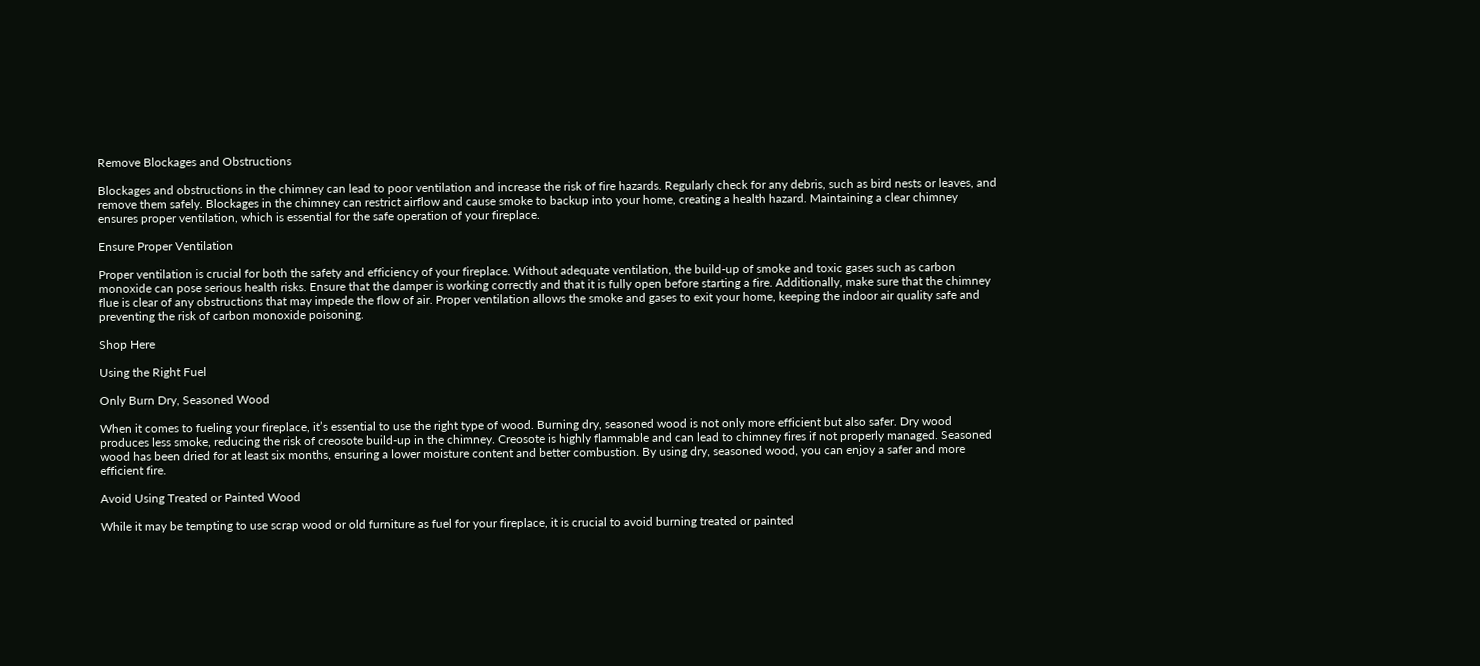Remove Blockages and Obstructions

Blockages and obstructions in the chimney can lead to poor ventilation and increase the risk of fire hazards. Regularly check for any debris, such as bird nests or leaves, and remove them safely. Blockages in the chimney can restrict airflow and cause smoke to backup into your home, creating a health hazard. Maintaining a clear chimney ensures proper ventilation, which is essential for the safe operation of your fireplace.

Ensure Proper Ventilation

Proper ventilation is crucial for both the safety and efficiency of your fireplace. Without adequate ventilation, the build-up of smoke and toxic gases such as carbon monoxide can pose serious health risks. Ensure that the damper is working correctly and that it is fully open before starting a fire. Additionally, make sure that the chimney flue is clear of any obstructions that may impede the flow of air. Proper ventilation allows the smoke and gases to exit your home, keeping the indoor air quality safe and preventing the risk of carbon monoxide poisoning.

Shop Here

Using the Right Fuel

Only Burn Dry, Seasoned Wood

When it comes to fueling your fireplace, it’s essential to use the right type of wood. Burning dry, seasoned wood is not only more efficient but also safer. Dry wood produces less smoke, reducing the risk of creosote build-up in the chimney. Creosote is highly flammable and can lead to chimney fires if not properly managed. Seasoned wood has been dried for at least six months, ensuring a lower moisture content and better combustion. By using dry, seasoned wood, you can enjoy a safer and more efficient fire.

Avoid Using Treated or Painted Wood

While it may be tempting to use scrap wood or old furniture as fuel for your fireplace, it is crucial to avoid burning treated or painted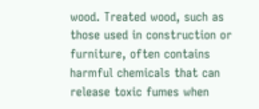wood. Treated wood, such as those used in construction or furniture, often contains harmful chemicals that can release toxic fumes when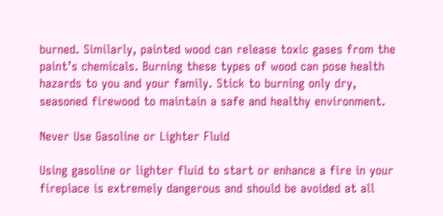burned. Similarly, painted wood can release toxic gases from the paint’s chemicals. Burning these types of wood can pose health hazards to you and your family. Stick to burning only dry, seasoned firewood to maintain a safe and healthy environment.

Never Use Gasoline or Lighter Fluid

Using gasoline or lighter fluid to start or enhance a fire in your fireplace is extremely dangerous and should be avoided at all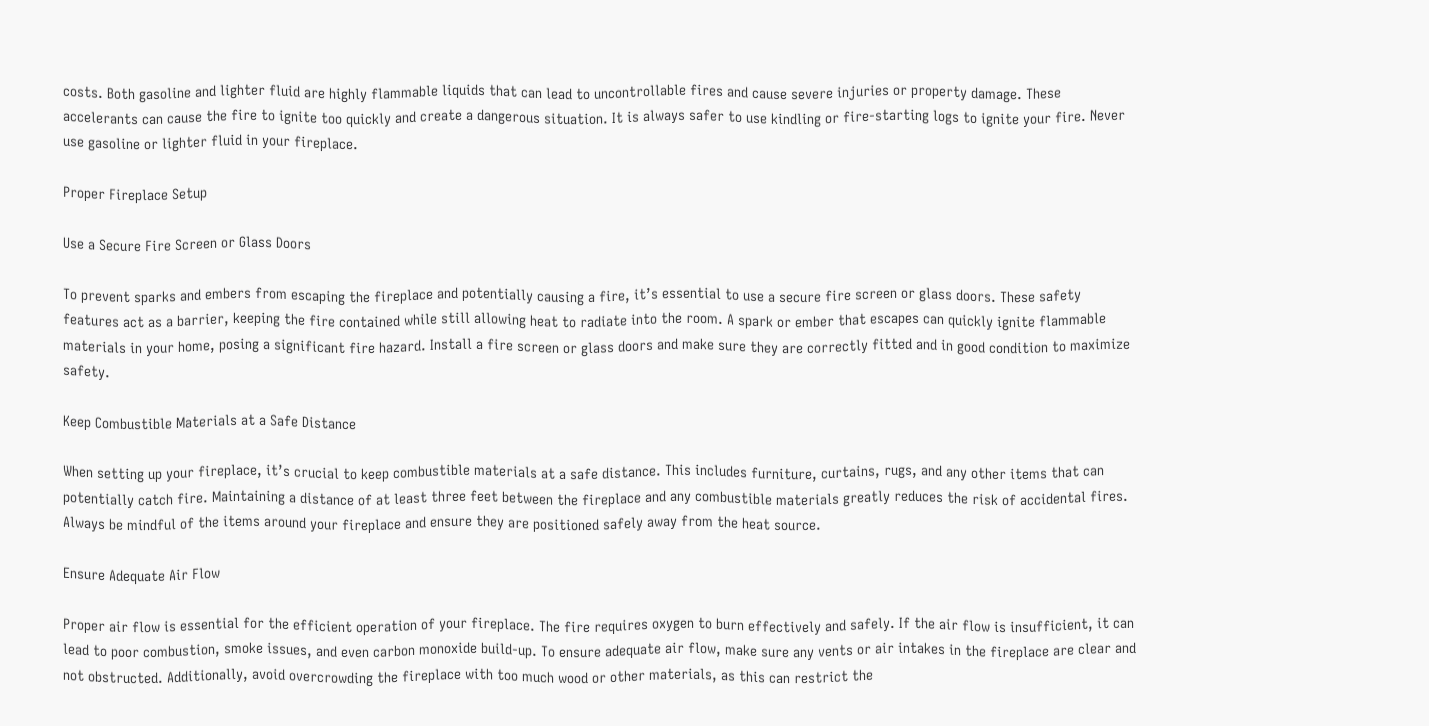costs. Both gasoline and lighter fluid are highly flammable liquids that can lead to uncontrollable fires and cause severe injuries or property damage. These accelerants can cause the fire to ignite too quickly and create a dangerous situation. It is always safer to use kindling or fire-starting logs to ignite your fire. Never use gasoline or lighter fluid in your fireplace.

Proper Fireplace Setup

Use a Secure Fire Screen or Glass Doors

To prevent sparks and embers from escaping the fireplace and potentially causing a fire, it’s essential to use a secure fire screen or glass doors. These safety features act as a barrier, keeping the fire contained while still allowing heat to radiate into the room. A spark or ember that escapes can quickly ignite flammable materials in your home, posing a significant fire hazard. Install a fire screen or glass doors and make sure they are correctly fitted and in good condition to maximize safety.

Keep Combustible Materials at a Safe Distance

When setting up your fireplace, it’s crucial to keep combustible materials at a safe distance. This includes furniture, curtains, rugs, and any other items that can potentially catch fire. Maintaining a distance of at least three feet between the fireplace and any combustible materials greatly reduces the risk of accidental fires. Always be mindful of the items around your fireplace and ensure they are positioned safely away from the heat source.

Ensure Adequate Air Flow

Proper air flow is essential for the efficient operation of your fireplace. The fire requires oxygen to burn effectively and safely. If the air flow is insufficient, it can lead to poor combustion, smoke issues, and even carbon monoxide build-up. To ensure adequate air flow, make sure any vents or air intakes in the fireplace are clear and not obstructed. Additionally, avoid overcrowding the fireplace with too much wood or other materials, as this can restrict the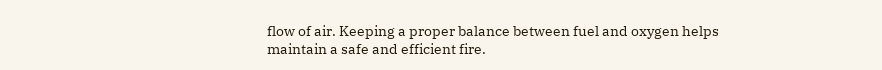flow of air. Keeping a proper balance between fuel and oxygen helps maintain a safe and efficient fire.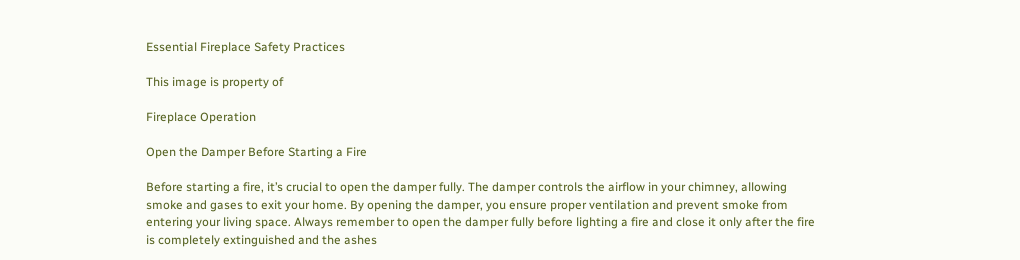Essential Fireplace Safety Practices

This image is property of

Fireplace Operation

Open the Damper Before Starting a Fire

Before starting a fire, it’s crucial to open the damper fully. The damper controls the airflow in your chimney, allowing smoke and gases to exit your home. By opening the damper, you ensure proper ventilation and prevent smoke from entering your living space. Always remember to open the damper fully before lighting a fire and close it only after the fire is completely extinguished and the ashes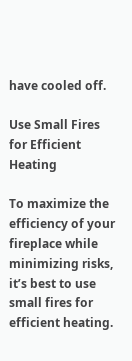have cooled off.

Use Small Fires for Efficient Heating

To maximize the efficiency of your fireplace while minimizing risks, it’s best to use small fires for efficient heating.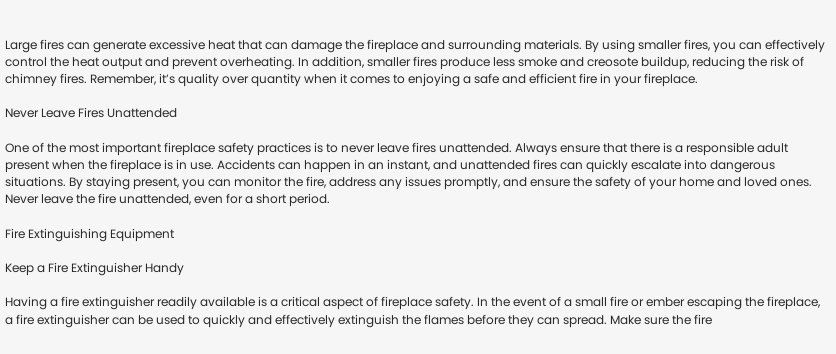Large fires can generate excessive heat that can damage the fireplace and surrounding materials. By using smaller fires, you can effectively control the heat output and prevent overheating. In addition, smaller fires produce less smoke and creosote buildup, reducing the risk of chimney fires. Remember, it’s quality over quantity when it comes to enjoying a safe and efficient fire in your fireplace.

Never Leave Fires Unattended

One of the most important fireplace safety practices is to never leave fires unattended. Always ensure that there is a responsible adult present when the fireplace is in use. Accidents can happen in an instant, and unattended fires can quickly escalate into dangerous situations. By staying present, you can monitor the fire, address any issues promptly, and ensure the safety of your home and loved ones. Never leave the fire unattended, even for a short period.

Fire Extinguishing Equipment

Keep a Fire Extinguisher Handy

Having a fire extinguisher readily available is a critical aspect of fireplace safety. In the event of a small fire or ember escaping the fireplace, a fire extinguisher can be used to quickly and effectively extinguish the flames before they can spread. Make sure the fire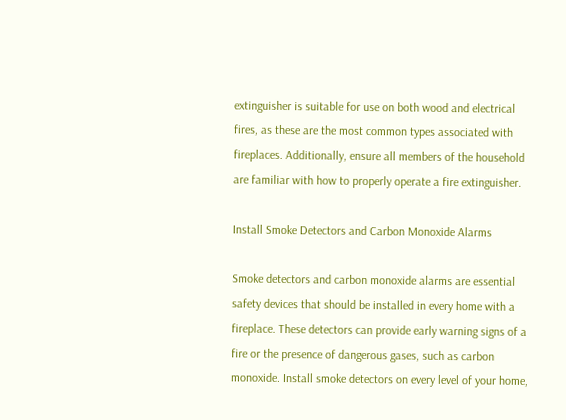extinguisher is suitable for use on both wood and electrical fires, as these are the most common types associated with fireplaces. Additionally, ensure all members of the household are familiar with how to properly operate a fire extinguisher.

Install Smoke Detectors and Carbon Monoxide Alarms

Smoke detectors and carbon monoxide alarms are essential safety devices that should be installed in every home with a fireplace. These detectors can provide early warning signs of a fire or the presence of dangerous gases, such as carbon monoxide. Install smoke detectors on every level of your home,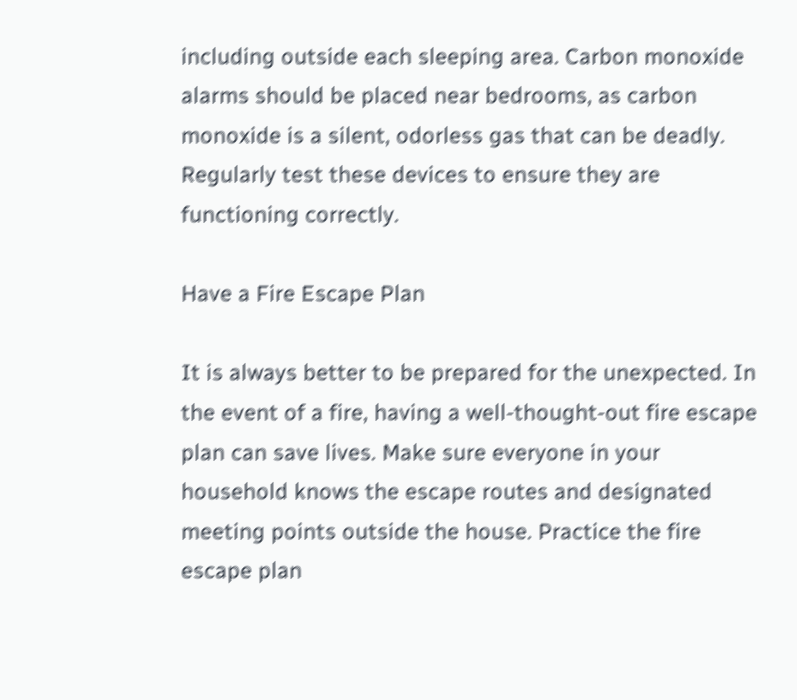including outside each sleeping area. Carbon monoxide alarms should be placed near bedrooms, as carbon monoxide is a silent, odorless gas that can be deadly. Regularly test these devices to ensure they are functioning correctly.

Have a Fire Escape Plan

It is always better to be prepared for the unexpected. In the event of a fire, having a well-thought-out fire escape plan can save lives. Make sure everyone in your household knows the escape routes and designated meeting points outside the house. Practice the fire escape plan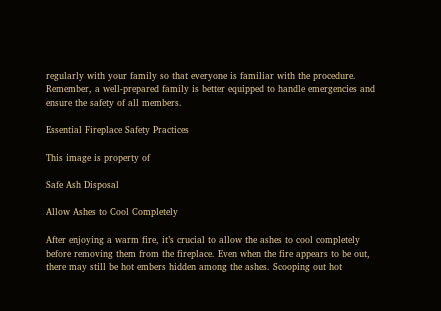regularly with your family so that everyone is familiar with the procedure. Remember, a well-prepared family is better equipped to handle emergencies and ensure the safety of all members.

Essential Fireplace Safety Practices

This image is property of

Safe Ash Disposal

Allow Ashes to Cool Completely

After enjoying a warm fire, it’s crucial to allow the ashes to cool completely before removing them from the fireplace. Even when the fire appears to be out, there may still be hot embers hidden among the ashes. Scooping out hot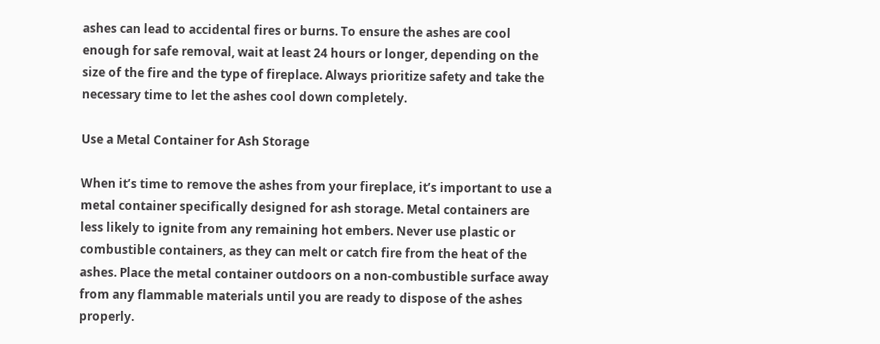ashes can lead to accidental fires or burns. To ensure the ashes are cool enough for safe removal, wait at least 24 hours or longer, depending on the size of the fire and the type of fireplace. Always prioritize safety and take the necessary time to let the ashes cool down completely.

Use a Metal Container for Ash Storage

When it’s time to remove the ashes from your fireplace, it’s important to use a metal container specifically designed for ash storage. Metal containers are less likely to ignite from any remaining hot embers. Never use plastic or combustible containers, as they can melt or catch fire from the heat of the ashes. Place the metal container outdoors on a non-combustible surface away from any flammable materials until you are ready to dispose of the ashes properly.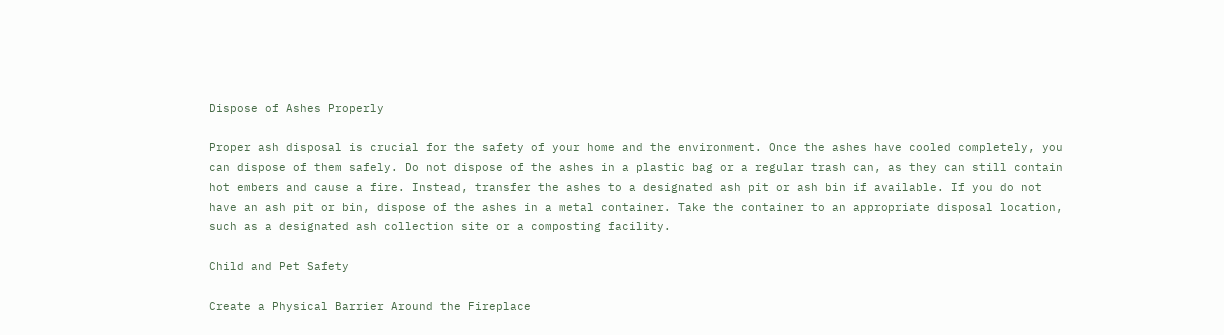Dispose of Ashes Properly

Proper ash disposal is crucial for the safety of your home and the environment. Once the ashes have cooled completely, you can dispose of them safely. Do not dispose of the ashes in a plastic bag or a regular trash can, as they can still contain hot embers and cause a fire. Instead, transfer the ashes to a designated ash pit or ash bin if available. If you do not have an ash pit or bin, dispose of the ashes in a metal container. Take the container to an appropriate disposal location, such as a designated ash collection site or a composting facility.

Child and Pet Safety

Create a Physical Barrier Around the Fireplace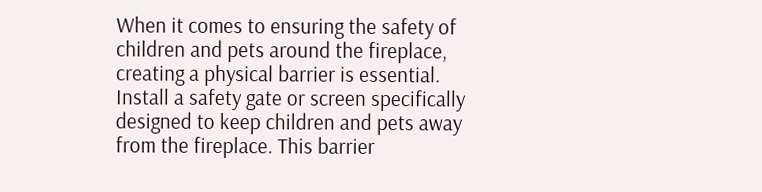When it comes to ensuring the safety of children and pets around the fireplace, creating a physical barrier is essential. Install a safety gate or screen specifically designed to keep children and pets away from the fireplace. This barrier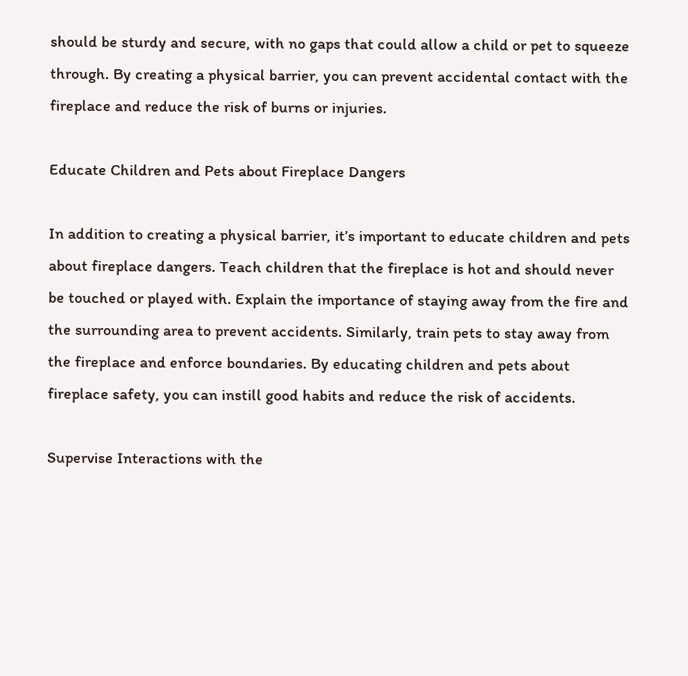should be sturdy and secure, with no gaps that could allow a child or pet to squeeze through. By creating a physical barrier, you can prevent accidental contact with the fireplace and reduce the risk of burns or injuries.

Educate Children and Pets about Fireplace Dangers

In addition to creating a physical barrier, it’s important to educate children and pets about fireplace dangers. Teach children that the fireplace is hot and should never be touched or played with. Explain the importance of staying away from the fire and the surrounding area to prevent accidents. Similarly, train pets to stay away from the fireplace and enforce boundaries. By educating children and pets about fireplace safety, you can instill good habits and reduce the risk of accidents.

Supervise Interactions with the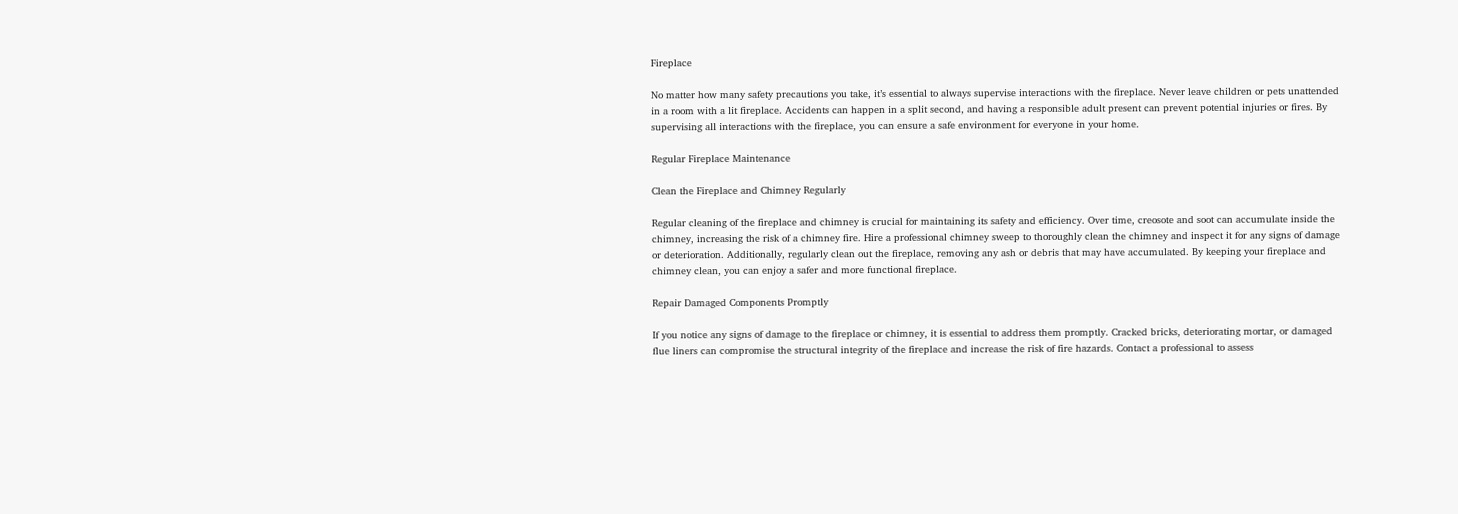Fireplace

No matter how many safety precautions you take, it’s essential to always supervise interactions with the fireplace. Never leave children or pets unattended in a room with a lit fireplace. Accidents can happen in a split second, and having a responsible adult present can prevent potential injuries or fires. By supervising all interactions with the fireplace, you can ensure a safe environment for everyone in your home.

Regular Fireplace Maintenance

Clean the Fireplace and Chimney Regularly

Regular cleaning of the fireplace and chimney is crucial for maintaining its safety and efficiency. Over time, creosote and soot can accumulate inside the chimney, increasing the risk of a chimney fire. Hire a professional chimney sweep to thoroughly clean the chimney and inspect it for any signs of damage or deterioration. Additionally, regularly clean out the fireplace, removing any ash or debris that may have accumulated. By keeping your fireplace and chimney clean, you can enjoy a safer and more functional fireplace.

Repair Damaged Components Promptly

If you notice any signs of damage to the fireplace or chimney, it is essential to address them promptly. Cracked bricks, deteriorating mortar, or damaged flue liners can compromise the structural integrity of the fireplace and increase the risk of fire hazards. Contact a professional to assess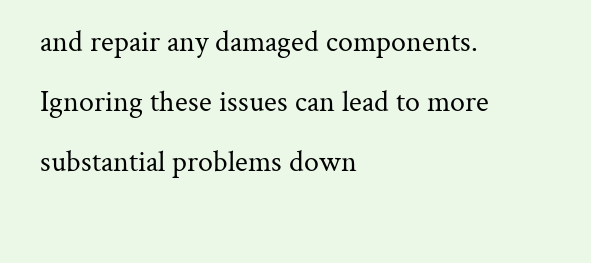and repair any damaged components. Ignoring these issues can lead to more substantial problems down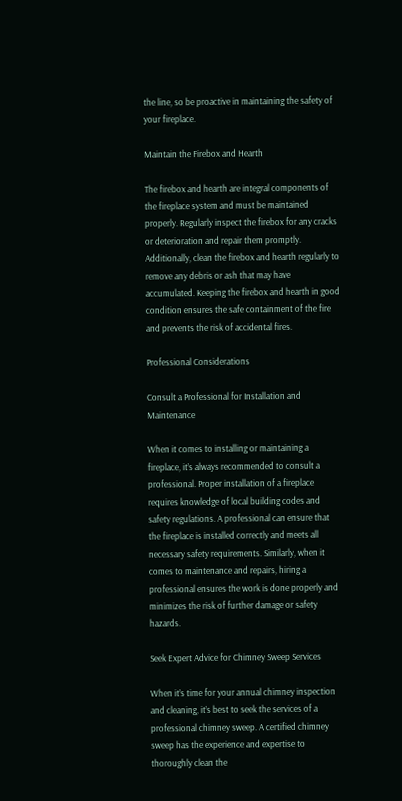the line, so be proactive in maintaining the safety of your fireplace.

Maintain the Firebox and Hearth

The firebox and hearth are integral components of the fireplace system and must be maintained properly. Regularly inspect the firebox for any cracks or deterioration and repair them promptly. Additionally, clean the firebox and hearth regularly to remove any debris or ash that may have accumulated. Keeping the firebox and hearth in good condition ensures the safe containment of the fire and prevents the risk of accidental fires.

Professional Considerations

Consult a Professional for Installation and Maintenance

When it comes to installing or maintaining a fireplace, it’s always recommended to consult a professional. Proper installation of a fireplace requires knowledge of local building codes and safety regulations. A professional can ensure that the fireplace is installed correctly and meets all necessary safety requirements. Similarly, when it comes to maintenance and repairs, hiring a professional ensures the work is done properly and minimizes the risk of further damage or safety hazards.

Seek Expert Advice for Chimney Sweep Services

When it’s time for your annual chimney inspection and cleaning, it’s best to seek the services of a professional chimney sweep. A certified chimney sweep has the experience and expertise to thoroughly clean the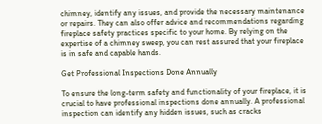chimney, identify any issues, and provide the necessary maintenance or repairs. They can also offer advice and recommendations regarding fireplace safety practices specific to your home. By relying on the expertise of a chimney sweep, you can rest assured that your fireplace is in safe and capable hands.

Get Professional Inspections Done Annually

To ensure the long-term safety and functionality of your fireplace, it is crucial to have professional inspections done annually. A professional inspection can identify any hidden issues, such as cracks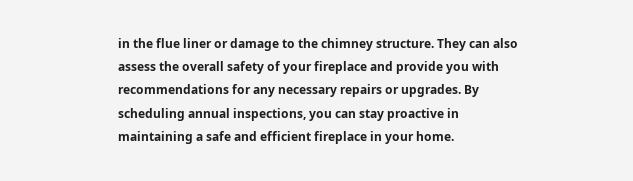in the flue liner or damage to the chimney structure. They can also assess the overall safety of your fireplace and provide you with recommendations for any necessary repairs or upgrades. By scheduling annual inspections, you can stay proactive in maintaining a safe and efficient fireplace in your home.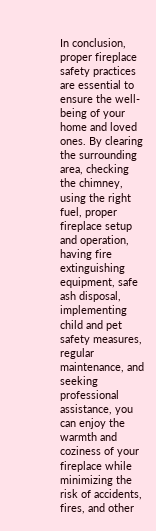In conclusion, proper fireplace safety practices are essential to ensure the well-being of your home and loved ones. By clearing the surrounding area, checking the chimney, using the right fuel, proper fireplace setup and operation, having fire extinguishing equipment, safe ash disposal, implementing child and pet safety measures, regular maintenance, and seeking professional assistance, you can enjoy the warmth and coziness of your fireplace while minimizing the risk of accidents, fires, and other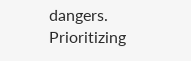dangers. Prioritizing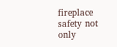fireplace safety not only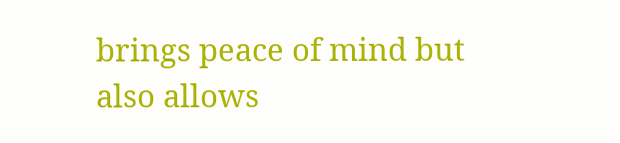brings peace of mind but also allows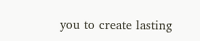you to create lasting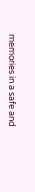memories in a safe and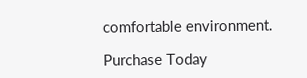comfortable environment.

Purchase Today